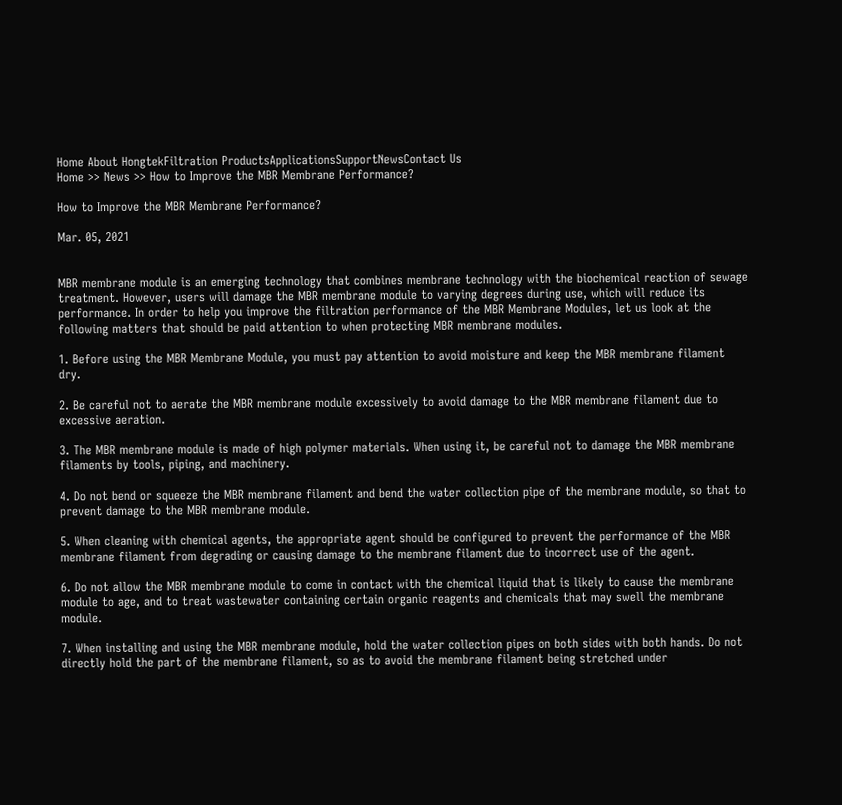Home About HongtekFiltration ProductsApplicationsSupportNewsContact Us
Home >> News >> How to Improve the MBR Membrane Performance?

How to Improve the MBR Membrane Performance?

Mar. 05, 2021


MBR membrane module is an emerging technology that combines membrane technology with the biochemical reaction of sewage treatment. However, users will damage the MBR membrane module to varying degrees during use, which will reduce its performance. In order to help you improve the filtration performance of the MBR Membrane Modules, let us look at the following matters that should be paid attention to when protecting MBR membrane modules.

1. Before using the MBR Membrane Module, you must pay attention to avoid moisture and keep the MBR membrane filament dry.

2. Be careful not to aerate the MBR membrane module excessively to avoid damage to the MBR membrane filament due to excessive aeration.

3. The MBR membrane module is made of high polymer materials. When using it, be careful not to damage the MBR membrane filaments by tools, piping, and machinery.

4. Do not bend or squeeze the MBR membrane filament and bend the water collection pipe of the membrane module, so that to prevent damage to the MBR membrane module.

5. When cleaning with chemical agents, the appropriate agent should be configured to prevent the performance of the MBR membrane filament from degrading or causing damage to the membrane filament due to incorrect use of the agent.

6. Do not allow the MBR membrane module to come in contact with the chemical liquid that is likely to cause the membrane module to age, and to treat wastewater containing certain organic reagents and chemicals that may swell the membrane module.

7. When installing and using the MBR membrane module, hold the water collection pipes on both sides with both hands. Do not directly hold the part of the membrane filament, so as to avoid the membrane filament being stretched under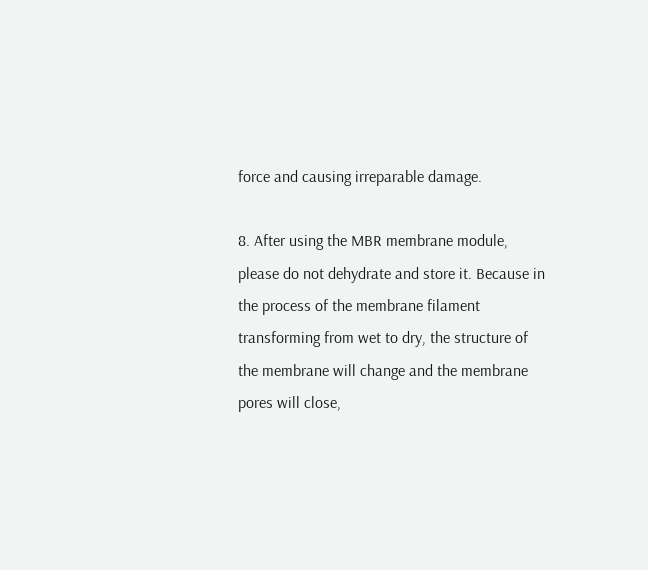force and causing irreparable damage.

8. After using the MBR membrane module, please do not dehydrate and store it. Because in the process of the membrane filament transforming from wet to dry, the structure of the membrane will change and the membrane pores will close,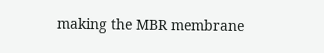making the MBR membrane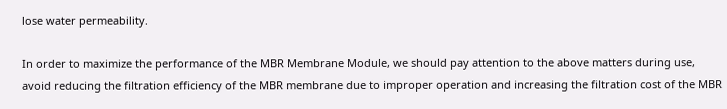lose water permeability.

In order to maximize the performance of the MBR Membrane Module, we should pay attention to the above matters during use, avoid reducing the filtration efficiency of the MBR membrane due to improper operation and increasing the filtration cost of the MBR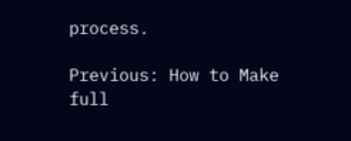process.

Previous: How to Make full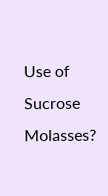Use of Sucrose Molasses?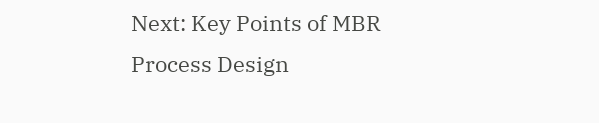Next: Key Points of MBR Process Design